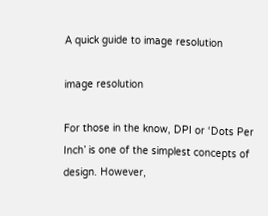A quick guide to image resolution

image resolution

For those in the know, DPI or ‘Dots Per Inch’ is one of the simplest concepts of design. However,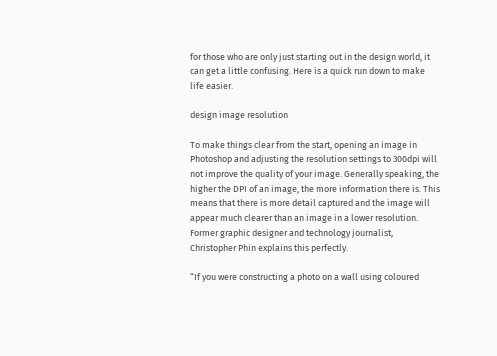for those who are only just starting out in the design world, it can get a little confusing. Here is a quick run down to make life easier.

design image resolution

To make things clear from the start, opening an image in Photoshop and adjusting the resolution settings to 300dpi will not improve the quality of your image. Generally speaking, the higher the DPI of an image, the more information there is. This means that there is more detail captured and the image will appear much clearer than an image in a lower resolution. Former graphic designer and technology journalist, Christopher Phin explains this perfectly.

“If you were constructing a photo on a wall using coloured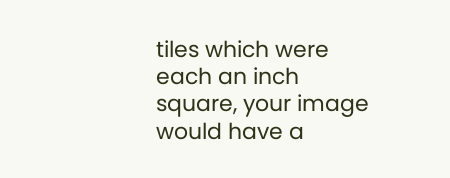tiles which were each an inch square, your image would have a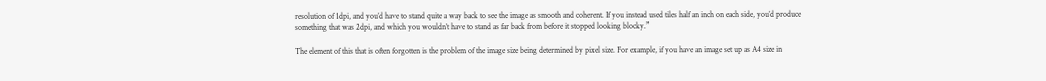resolution of 1dpi, and you’d have to stand quite a way back to see the image as smooth and coherent. If you instead used tiles half an inch on each side, you’d produce something that was 2dpi, and which you wouldn’t have to stand as far back from before it stopped looking blocky.”

The element of this that is often forgotten is the problem of the image size being determined by pixel size. For example, if you have an image set up as A4 size in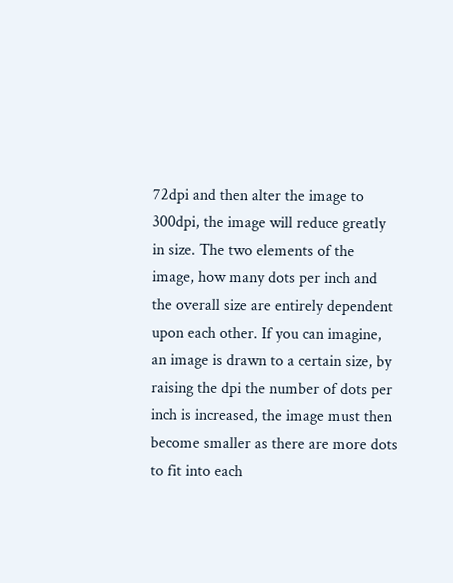72dpi and then alter the image to 300dpi, the image will reduce greatly in size. The two elements of the image, how many dots per inch and the overall size are entirely dependent upon each other. If you can imagine, an image is drawn to a certain size, by raising the dpi the number of dots per inch is increased, the image must then become smaller as there are more dots to fit into each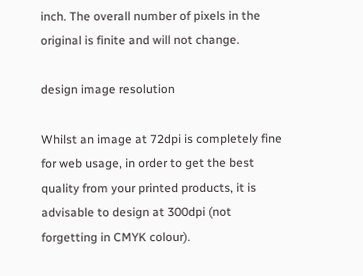inch. The overall number of pixels in the original is finite and will not change.

design image resolution

Whilst an image at 72dpi is completely fine for web usage, in order to get the best quality from your printed products, it is advisable to design at 300dpi (not forgetting in CMYK colour).